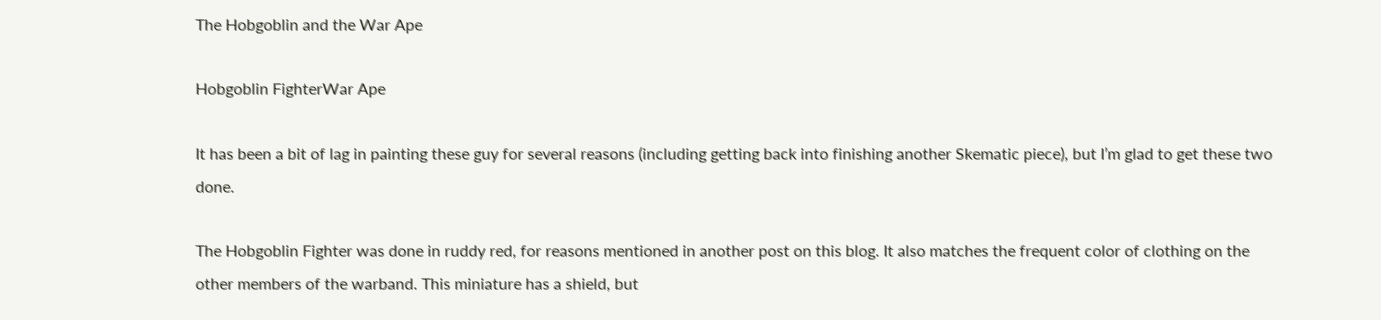The Hobgoblin and the War Ape

Hobgoblin FighterWar Ape

It has been a bit of lag in painting these guy for several reasons (including getting back into finishing another Skematic piece), but I’m glad to get these two done.

The Hobgoblin Fighter was done in ruddy red, for reasons mentioned in another post on this blog. It also matches the frequent color of clothing on the other members of the warband. This miniature has a shield, but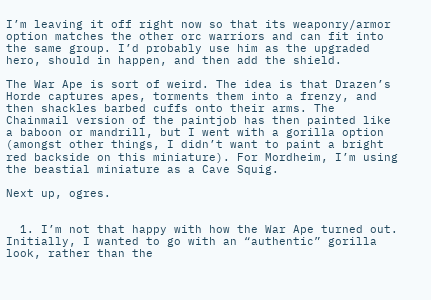I’m leaving it off right now so that its weaponry/armor option matches the other orc warriors and can fit into the same group. I’d probably use him as the upgraded hero, should in happen, and then add the shield.

The War Ape is sort of weird. The idea is that Drazen’s Horde captures apes, torments them into a frenzy, and then shackles barbed cuffs onto their arms. The Chainmail version of the paintjob has then painted like a baboon or mandrill, but I went with a gorilla option (amongst other things, I didn’t want to paint a bright red backside on this miniature). For Mordheim, I’m using the beastial miniature as a Cave Squig.

Next up, ogres.


  1. I’m not that happy with how the War Ape turned out. Initially, I wanted to go with an “authentic” gorilla look, rather than the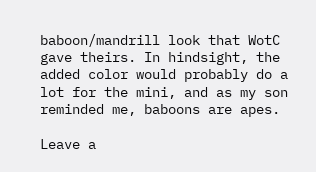baboon/mandrill look that WotC gave theirs. In hindsight, the added color would probably do a lot for the mini, and as my son reminded me, baboons are apes.

Leave a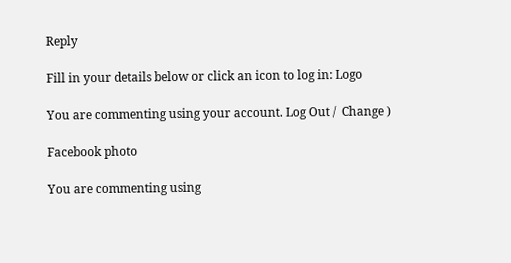Reply

Fill in your details below or click an icon to log in: Logo

You are commenting using your account. Log Out /  Change )

Facebook photo

You are commenting using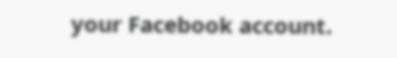your Facebook account.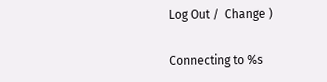Log Out /  Change )

Connecting to %s